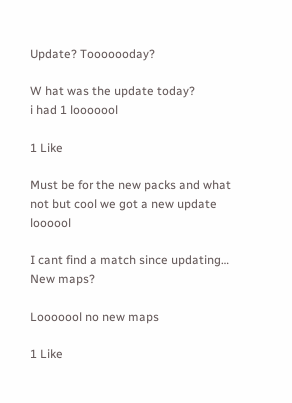Update? Tooooooday?

W hat was the update today?
i had 1 looooool

1 Like

Must be for the new packs and what not but cool we got a new update loooool

I cant find a match since updating… New maps?

Looooool no new maps

1 Like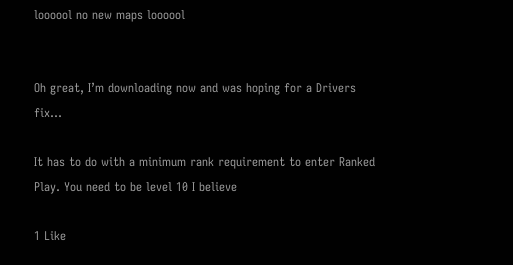loooool no new maps loooool


Oh great, I’m downloading now and was hoping for a Drivers fix…

It has to do with a minimum rank requirement to enter Ranked Play. You need to be level 10 I believe

1 Like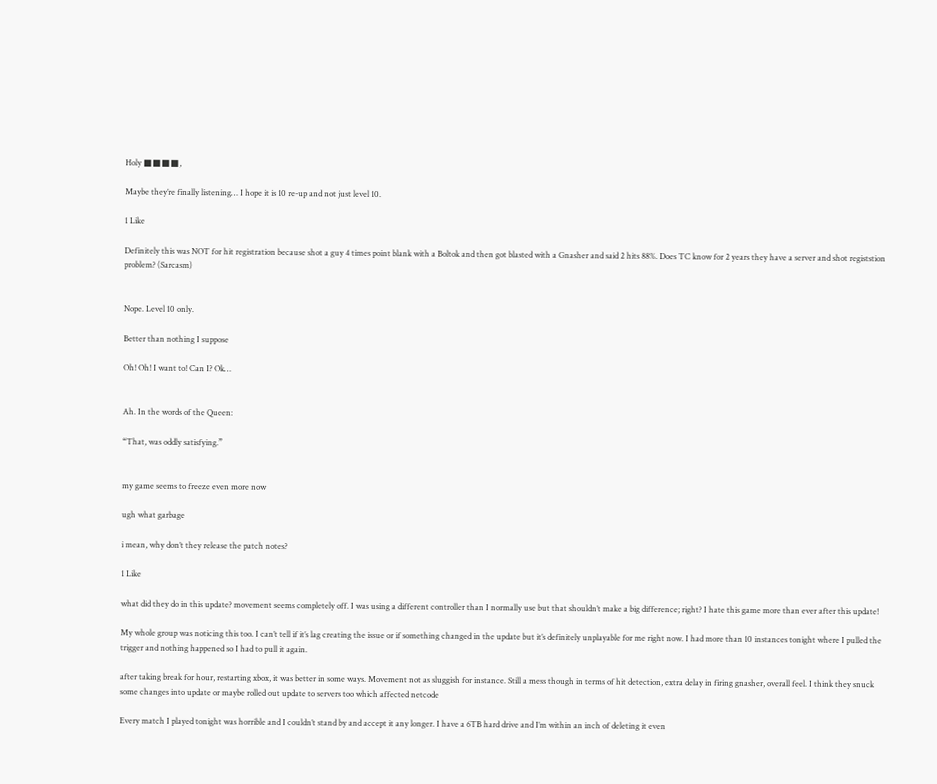Holy ■■■■,

Maybe they’re finally listening… I hope it is 10 re-up and not just level 10.

1 Like

Definitely this was NOT for hit registration because shot a guy 4 times point blank with a Boltok and then got blasted with a Gnasher and said 2 hits 88%. Does TC know for 2 years they have a server and shot registstion problem? (Sarcasm)


Nope. Level 10 only.

Better than nothing I suppose

Oh! Oh! I want to! Can I? Ok…


Ah. In the words of the Queen:

“That, was oddly satisfying.”


my game seems to freeze even more now

ugh what garbage

i mean, why don’t they release the patch notes?

1 Like

what did they do in this update? movement seems completely off. I was using a different controller than I normally use but that shouldn’t make a big difference; right? I hate this game more than ever after this update!

My whole group was noticing this too. I can’t tell if it’s lag creating the issue or if something changed in the update but it’s definitely unplayable for me right now. I had more than 10 instances tonight where I pulled the trigger and nothing happened so I had to pull it again.

after taking break for hour, restarting xbox, it was better in some ways. Movement not as sluggish for instance. Still a mess though in terms of hit detection, extra delay in firing gnasher, overall feel. I think they snuck some changes into update or maybe rolled out update to servers too which affected netcode

Every match I played tonight was horrible and I couldn’t stand by and accept it any longer. I have a 6TB hard drive and I’m within an inch of deleting it even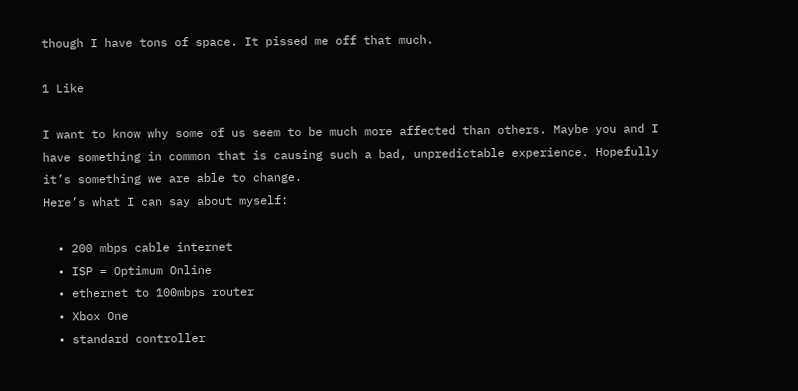though I have tons of space. It pissed me off that much.

1 Like

I want to know why some of us seem to be much more affected than others. Maybe you and I have something in common that is causing such a bad, unpredictable experience. Hopefully it’s something we are able to change.
Here’s what I can say about myself:

  • 200 mbps cable internet
  • ISP = Optimum Online
  • ethernet to 100mbps router
  • Xbox One
  • standard controller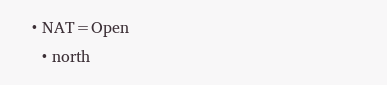• NAT=Open
  • north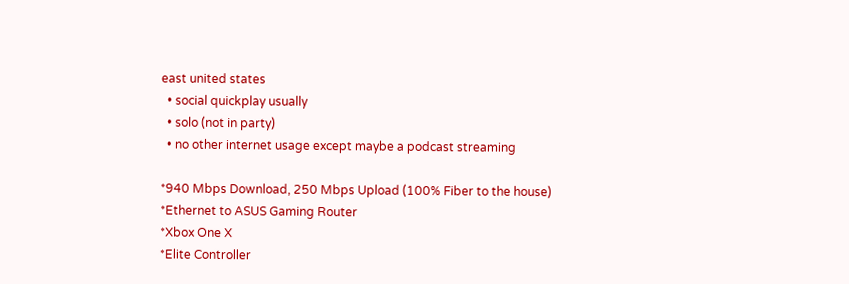east united states
  • social quickplay usually
  • solo (not in party)
  • no other internet usage except maybe a podcast streaming

*940 Mbps Download, 250 Mbps Upload (100% Fiber to the house)
*Ethernet to ASUS Gaming Router
*Xbox One X
*Elite Controller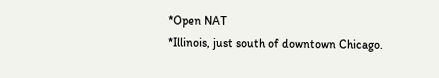*Open NAT
*Illinois, just south of downtown Chicago.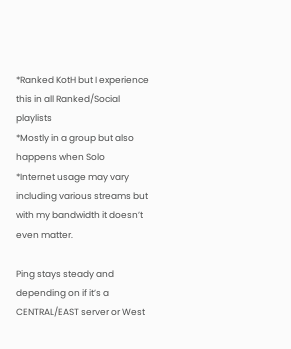*Ranked KotH but I experience this in all Ranked/Social playlists
*Mostly in a group but also happens when Solo
*Internet usage may vary including various streams but with my bandwidth it doesn’t even matter.

Ping stays steady and depending on if it’s a CENTRAL/EAST server or West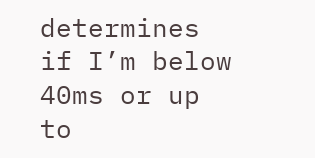determines if I’m below 40ms or up to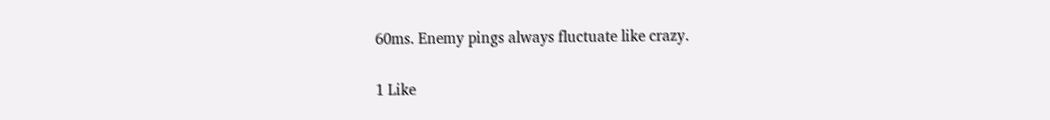60ms. Enemy pings always fluctuate like crazy.

1 Like